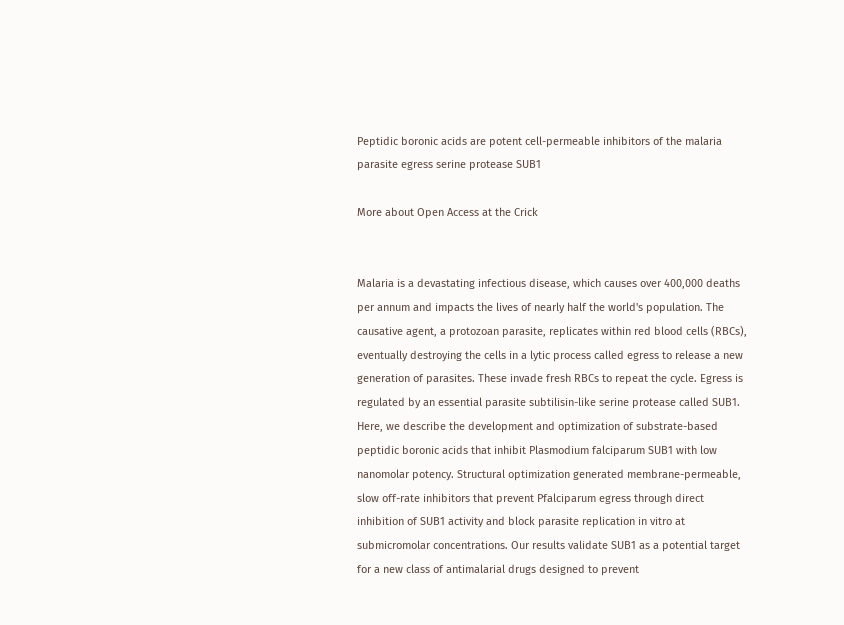Peptidic boronic acids are potent cell-permeable inhibitors of the malaria parasite egress serine protease SUB1

More about Open Access at the Crick


Malaria is a devastating infectious disease, which causes over 400,000 deaths per annum and impacts the lives of nearly half the world's population. The causative agent, a protozoan parasite, replicates within red blood cells (RBCs), eventually destroying the cells in a lytic process called egress to release a new generation of parasites. These invade fresh RBCs to repeat the cycle. Egress is regulated by an essential parasite subtilisin-like serine protease called SUB1. Here, we describe the development and optimization of substrate-based peptidic boronic acids that inhibit Plasmodium falciparum SUB1 with low nanomolar potency. Structural optimization generated membrane-permeable, slow off-rate inhibitors that prevent Pfalciparum egress through direct inhibition of SUB1 activity and block parasite replication in vitro at submicromolar concentrations. Our results validate SUB1 as a potential target for a new class of antimalarial drugs designed to prevent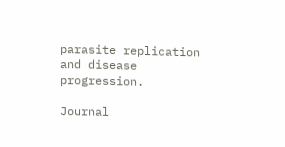parasite replication and disease progression.

Journal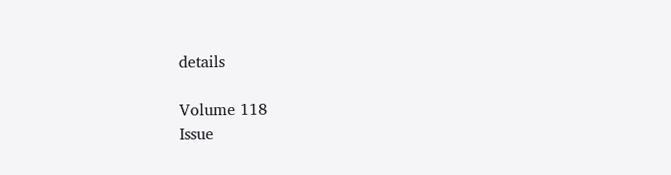details

Volume 118
Issue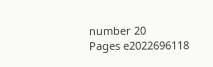number 20
Pages e2022696118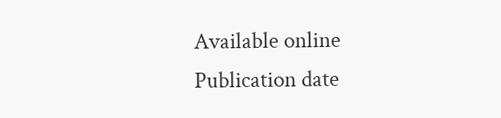Available online
Publication date